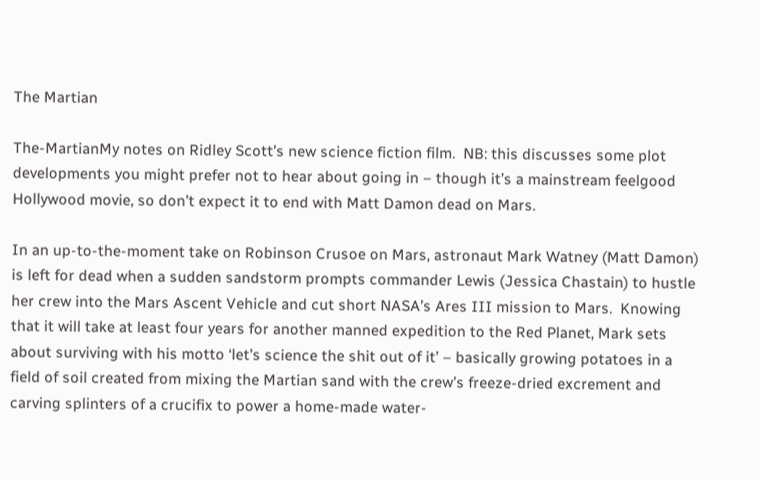The Martian

The-MartianMy notes on Ridley Scott’s new science fiction film.  NB: this discusses some plot developments you might prefer not to hear about going in – though it’s a mainstream feelgood Hollywood movie, so don’t expect it to end with Matt Damon dead on Mars.

In an up-to-the-moment take on Robinson Crusoe on Mars, astronaut Mark Watney (Matt Damon) is left for dead when a sudden sandstorm prompts commander Lewis (Jessica Chastain) to hustle her crew into the Mars Ascent Vehicle and cut short NASA’s Ares III mission to Mars.  Knowing that it will take at least four years for another manned expedition to the Red Planet, Mark sets about surviving with his motto ‘let’s science the shit out of it’ – basically growing potatoes in a field of soil created from mixing the Martian sand with the crew’s freeze-dried excrement and carving splinters of a crucifix to power a home-made water-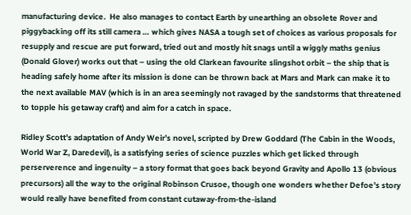manufacturing device.  He also manages to contact Earth by unearthing an obsolete Rover and piggybacking off its still camera … which gives NASA a tough set of choices as various proposals for resupply and rescue are put forward, tried out and mostly hit snags until a wiggly maths genius (Donald Glover) works out that – using the old Clarkean favourite slingshot orbit – the ship that is heading safely home after its mission is done can be thrown back at Mars and Mark can make it to the next available MAV (which is in an area seemingly not ravaged by the sandstorms that threatened to topple his getaway craft) and aim for a catch in space.

Ridley Scott’s adaptation of Andy Weir’s novel, scripted by Drew Goddard (The Cabin in the Woods, World War Z, Daredevil), is a satisfying series of science puzzles which get licked through perserverence and ingenuity – a story format that goes back beyond Gravity and Apollo 13 (obvious precursors) all the way to the original Robinson Crusoe, though one wonders whether Defoe’s story would really have benefited from constant cutaway-from-the-island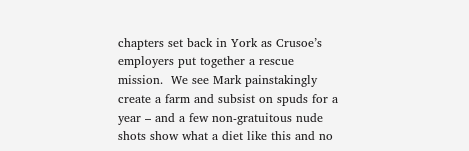chapters set back in York as Crusoe’s employers put together a rescue mission.  We see Mark painstakingly create a farm and subsist on spuds for a year – and a few non-gratuitous nude shots show what a diet like this and no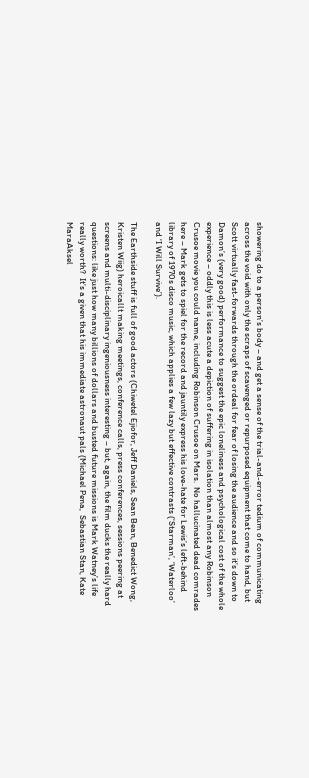showering do to a person’s body – and get a sense of the trial-and-error tedium of communicating across the void with only the scraps of scavenged or repurposed equipment that come to hand, but Scott virtually fast-forwards through the ordeal for fear of losing the audience and so it’s down to Damon’s (very good) performance to suggest the epic loneliness and psychological cost of the whole experience – oddly this is less acute a depiction of suffering in isolation than almost any Robinson Crusoe movie you could name, including Robinson Crusoe on Mars.  No hallucinated dead comrades here – Mark gets to spiel for the record and jauntily express his love-hate for Lewis’s left-behind library of 1970s disco music, which applies a few lazy but effective contrasts (‘Starman’, ‘Waterloo’ and ‘I Will Survive’).

The Earthside stuff is full of good actors (Chiwetel Ejiofor, Jeff Daniels, Sean Bean, Benedict Wong, Kristen Wiig) heroicallt making meetings, conference calls, press conferences, sessions peering at screens and multi-disciplinary ingeniousness interesting – but, again, the film ducks the really hard questions: like just how many billions of dollars and busted future missions is Mark Watney’s life really worth?  It’s a given that his immediate astronaut pals (Michael Pena,  Sebastian Stan, Kate MaraAksel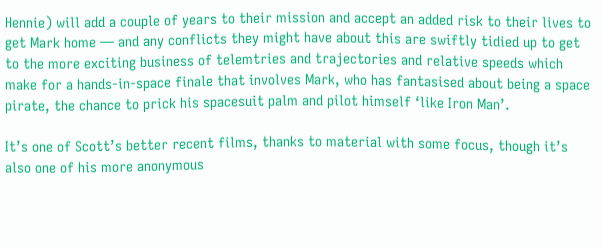Hennie) will add a couple of years to their mission and accept an added risk to their lives to get Mark home — and any conflicts they might have about this are swiftly tidied up to get to the more exciting business of telemtries and trajectories and relative speeds which make for a hands-in-space finale that involves Mark, who has fantasised about being a space pirate, the chance to prick his spacesuit palm and pilot himself ‘like Iron Man’.

It’s one of Scott’s better recent films, thanks to material with some focus, though it’s also one of his more anonymous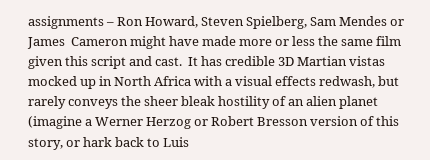assignments – Ron Howard, Steven Spielberg, Sam Mendes or James  Cameron might have made more or less the same film given this script and cast.  It has credible 3D Martian vistas mocked up in North Africa with a visual effects redwash, but rarely conveys the sheer bleak hostility of an alien planet (imagine a Werner Herzog or Robert Bresson version of this story, or hark back to Luis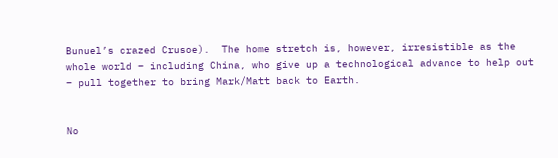Bunuel’s crazed Crusoe).  The home stretch is, however, irresistible as the whole world – including China, who give up a technological advance to help out – pull together to bring Mark/Matt back to Earth.


No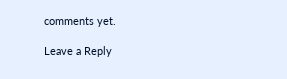comments yet.

Leave a Reply